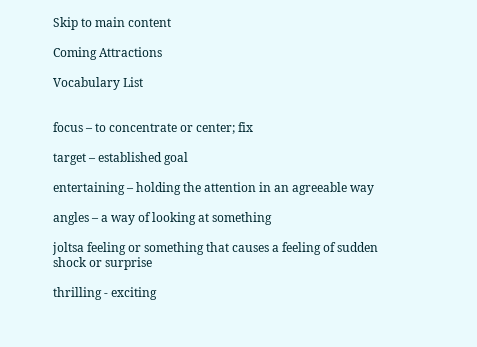Skip to main content

Coming Attractions

Vocabulary List


focus – to concentrate or center; fix

target – established goal

entertaining – holding the attention in an agreeable way

angles – a way of looking at something

joltsa feeling or something that causes a feeling of sudden shock or surprise

thrilling - exciting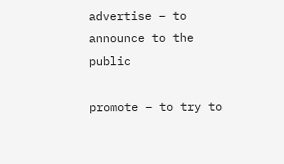advertise – to announce to the public

promote – to try to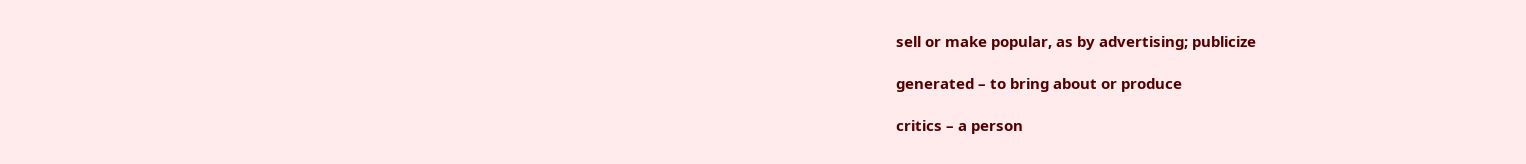sell or make popular, as by advertising; publicize

generated – to bring about or produce

critics – a person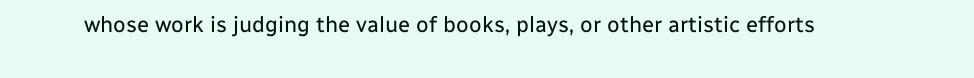whose work is judging the value of books, plays, or other artistic efforts